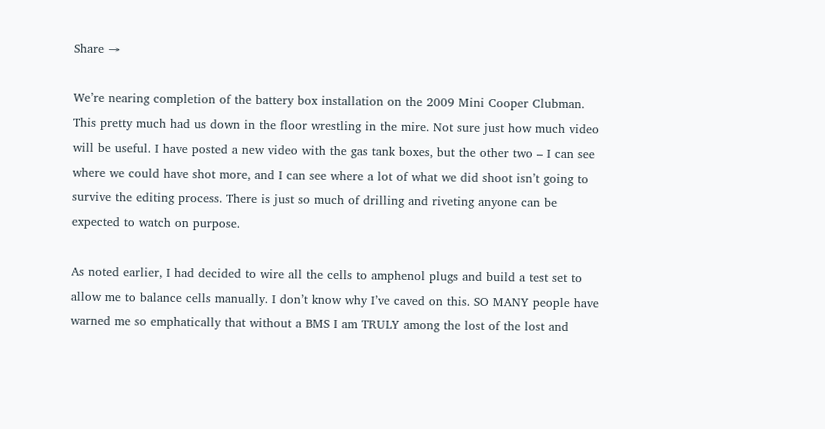Share →

We’re nearing completion of the battery box installation on the 2009 Mini Cooper Clubman. This pretty much had us down in the floor wrestling in the mire. Not sure just how much video will be useful. I have posted a new video with the gas tank boxes, but the other two – I can see where we could have shot more, and I can see where a lot of what we did shoot isn’t going to survive the editing process. There is just so much of drilling and riveting anyone can be expected to watch on purpose.

As noted earlier, I had decided to wire all the cells to amphenol plugs and build a test set to allow me to balance cells manually. I don’t know why I’ve caved on this. SO MANY people have warned me so emphatically that without a BMS I am TRULY among the lost of the lost and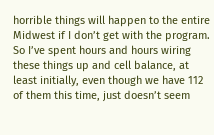horrible things will happen to the entire Midwest if I don’t get with the program. So I’ve spent hours and hours wiring these things up and cell balance, at least initially, even though we have 112 of them this time, just doesn’t seem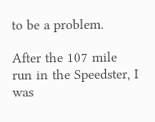to be a problem.

After the 107 mile run in the Speedster, I was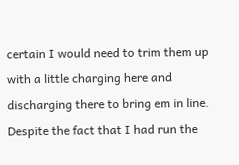certain I would need to trim them up with a little charging here and discharging there to bring em in line. Despite the fact that I had run the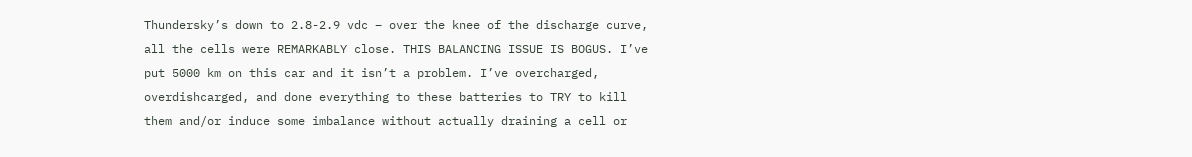Thundersky’s down to 2.8-2.9 vdc – over the knee of the discharge curve, all the cells were REMARKABLY close. THIS BALANCING ISSUE IS BOGUS. I’ve put 5000 km on this car and it isn’t a problem. I’ve overcharged, overdishcarged, and done everything to these batteries to TRY to kill them and/or induce some imbalance without actually draining a cell or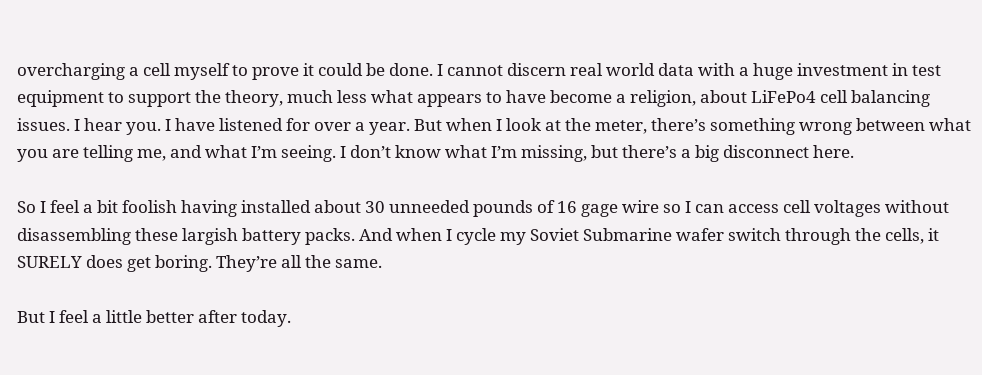overcharging a cell myself to prove it could be done. I cannot discern real world data with a huge investment in test equipment to support the theory, much less what appears to have become a religion, about LiFePo4 cell balancing issues. I hear you. I have listened for over a year. But when I look at the meter, there’s something wrong between what you are telling me, and what I’m seeing. I don’t know what I’m missing, but there’s a big disconnect here.

So I feel a bit foolish having installed about 30 unneeded pounds of 16 gage wire so I can access cell voltages without disassembling these largish battery packs. And when I cycle my Soviet Submarine wafer switch through the cells, it SURELY does get boring. They’re all the same.

But I feel a little better after today.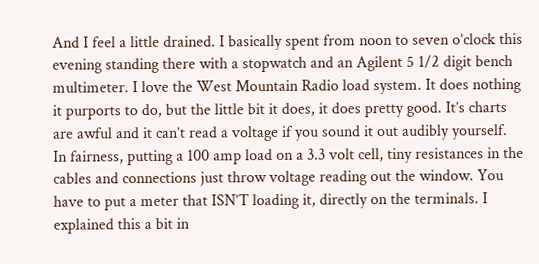And I feel a little drained. I basically spent from noon to seven o’clock this evening standing there with a stopwatch and an Agilent 5 1/2 digit bench multimeter. I love the West Mountain Radio load system. It does nothing it purports to do, but the little bit it does, it does pretty good. It’s charts are awful and it can’t read a voltage if you sound it out audibly yourself. In fairness, putting a 100 amp load on a 3.3 volt cell, tiny resistances in the cables and connections just throw voltage reading out the window. You have to put a meter that ISN’T loading it, directly on the terminals. I explained this a bit in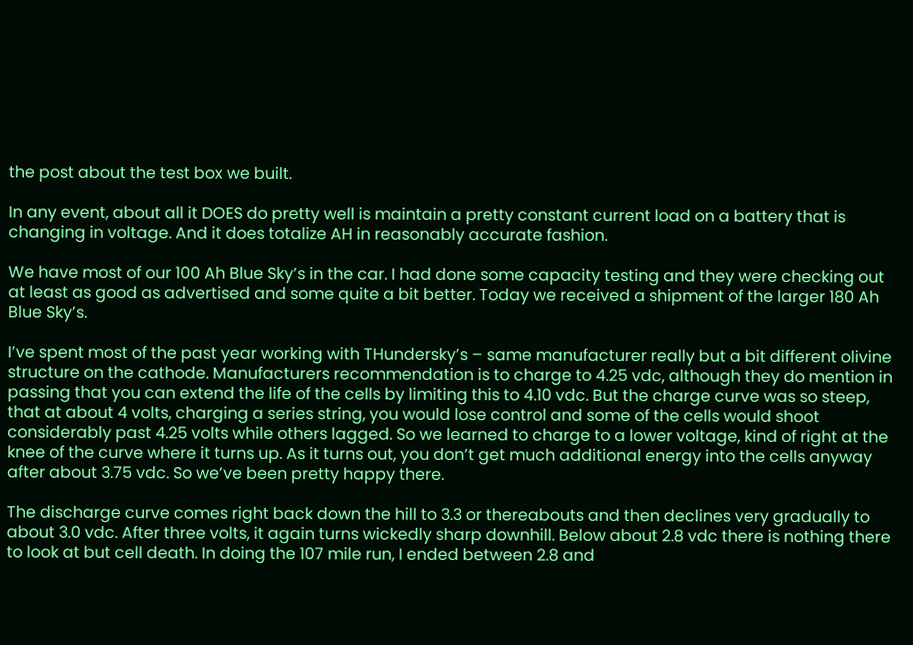the post about the test box we built.

In any event, about all it DOES do pretty well is maintain a pretty constant current load on a battery that is changing in voltage. And it does totalize AH in reasonably accurate fashion.

We have most of our 100 Ah Blue Sky’s in the car. I had done some capacity testing and they were checking out at least as good as advertised and some quite a bit better. Today we received a shipment of the larger 180 Ah Blue Sky’s.

I’ve spent most of the past year working with THundersky’s – same manufacturer really but a bit different olivine structure on the cathode. Manufacturers recommendation is to charge to 4.25 vdc, although they do mention in passing that you can extend the life of the cells by limiting this to 4.10 vdc. But the charge curve was so steep, that at about 4 volts, charging a series string, you would lose control and some of the cells would shoot considerably past 4.25 volts while others lagged. So we learned to charge to a lower voltage, kind of right at the knee of the curve where it turns up. As it turns out, you don’t get much additional energy into the cells anyway after about 3.75 vdc. So we’ve been pretty happy there.

The discharge curve comes right back down the hill to 3.3 or thereabouts and then declines very gradually to about 3.0 vdc. After three volts, it again turns wickedly sharp downhill. Below about 2.8 vdc there is nothing there to look at but cell death. In doing the 107 mile run, I ended between 2.8 and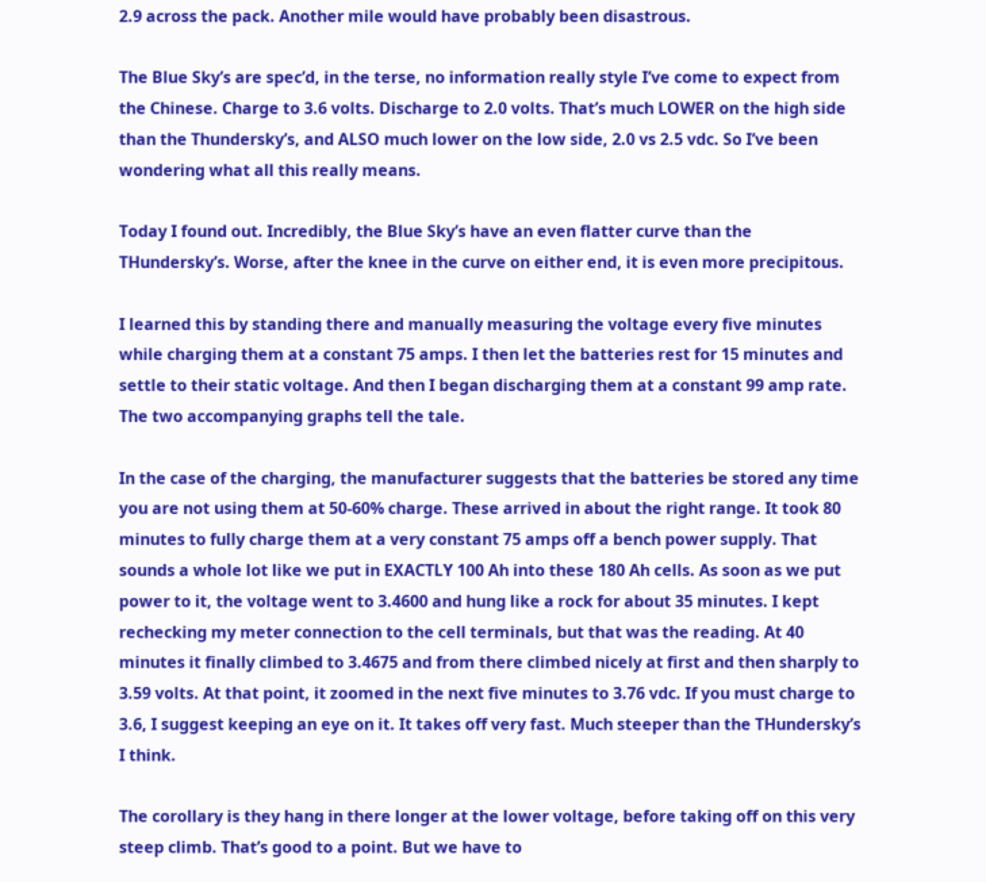2.9 across the pack. Another mile would have probably been disastrous.

The Blue Sky’s are spec’d, in the terse, no information really style I’ve come to expect from the Chinese. Charge to 3.6 volts. Discharge to 2.0 volts. That’s much LOWER on the high side than the Thundersky’s, and ALSO much lower on the low side, 2.0 vs 2.5 vdc. So I’ve been wondering what all this really means.

Today I found out. Incredibly, the Blue Sky’s have an even flatter curve than the THundersky’s. Worse, after the knee in the curve on either end, it is even more precipitous.

I learned this by standing there and manually measuring the voltage every five minutes while charging them at a constant 75 amps. I then let the batteries rest for 15 minutes and settle to their static voltage. And then I began discharging them at a constant 99 amp rate. The two accompanying graphs tell the tale.

In the case of the charging, the manufacturer suggests that the batteries be stored any time you are not using them at 50-60% charge. These arrived in about the right range. It took 80 minutes to fully charge them at a very constant 75 amps off a bench power supply. That sounds a whole lot like we put in EXACTLY 100 Ah into these 180 Ah cells. As soon as we put power to it, the voltage went to 3.4600 and hung like a rock for about 35 minutes. I kept rechecking my meter connection to the cell terminals, but that was the reading. At 40 minutes it finally climbed to 3.4675 and from there climbed nicely at first and then sharply to 3.59 volts. At that point, it zoomed in the next five minutes to 3.76 vdc. If you must charge to 3.6, I suggest keeping an eye on it. It takes off very fast. Much steeper than the THundersky’s I think.

The corollary is they hang in there longer at the lower voltage, before taking off on this very steep climb. That’s good to a point. But we have to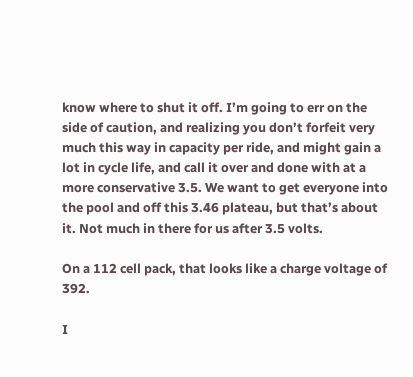know where to shut it off. I’m going to err on the side of caution, and realizing you don’t forfeit very much this way in capacity per ride, and might gain a lot in cycle life, and call it over and done with at a more conservative 3.5. We want to get everyone into the pool and off this 3.46 plateau, but that’s about it. Not much in there for us after 3.5 volts.

On a 112 cell pack, that looks like a charge voltage of 392.

I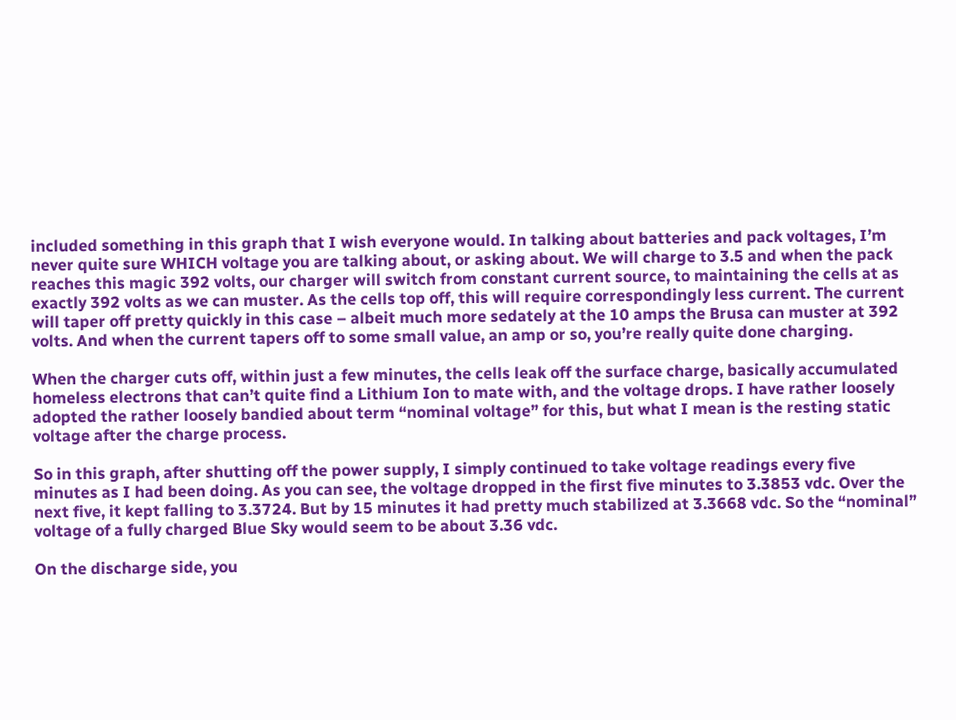included something in this graph that I wish everyone would. In talking about batteries and pack voltages, I’m never quite sure WHICH voltage you are talking about, or asking about. We will charge to 3.5 and when the pack reaches this magic 392 volts, our charger will switch from constant current source, to maintaining the cells at as exactly 392 volts as we can muster. As the cells top off, this will require correspondingly less current. The current will taper off pretty quickly in this case – albeit much more sedately at the 10 amps the Brusa can muster at 392 volts. And when the current tapers off to some small value, an amp or so, you’re really quite done charging.

When the charger cuts off, within just a few minutes, the cells leak off the surface charge, basically accumulated homeless electrons that can’t quite find a Lithium Ion to mate with, and the voltage drops. I have rather loosely adopted the rather loosely bandied about term “nominal voltage” for this, but what I mean is the resting static voltage after the charge process.

So in this graph, after shutting off the power supply, I simply continued to take voltage readings every five minutes as I had been doing. As you can see, the voltage dropped in the first five minutes to 3.3853 vdc. Over the next five, it kept falling to 3.3724. But by 15 minutes it had pretty much stabilized at 3.3668 vdc. So the “nominal” voltage of a fully charged Blue Sky would seem to be about 3.36 vdc.

On the discharge side, you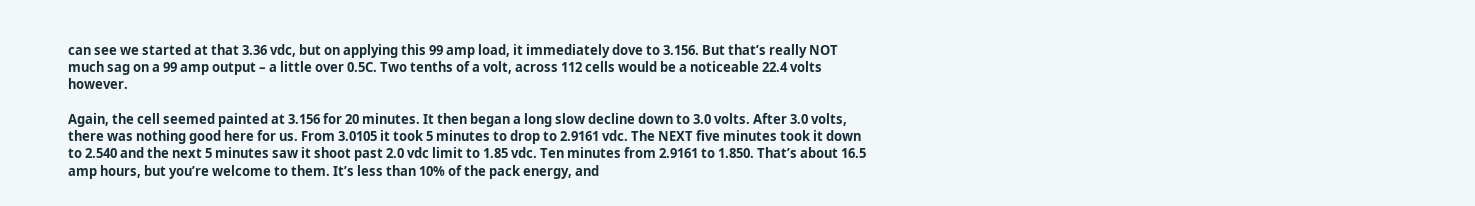can see we started at that 3.36 vdc, but on applying this 99 amp load, it immediately dove to 3.156. But that’s really NOT much sag on a 99 amp output – a little over 0.5C. Two tenths of a volt, across 112 cells would be a noticeable 22.4 volts however.

Again, the cell seemed painted at 3.156 for 20 minutes. It then began a long slow decline down to 3.0 volts. After 3.0 volts, there was nothing good here for us. From 3.0105 it took 5 minutes to drop to 2.9161 vdc. The NEXT five minutes took it down to 2.540 and the next 5 minutes saw it shoot past 2.0 vdc limit to 1.85 vdc. Ten minutes from 2.9161 to 1.850. That’s about 16.5 amp hours, but you’re welcome to them. It’s less than 10% of the pack energy, and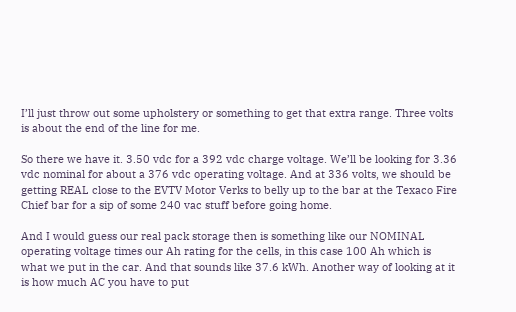I’ll just throw out some upholstery or something to get that extra range. Three volts is about the end of the line for me.

So there we have it. 3.50 vdc for a 392 vdc charge voltage. We’ll be looking for 3.36 vdc nominal for about a 376 vdc operating voltage. And at 336 volts, we should be getting REAL close to the EVTV Motor Verks to belly up to the bar at the Texaco Fire Chief bar for a sip of some 240 vac stuff before going home.

And I would guess our real pack storage then is something like our NOMINAL operating voltage times our Ah rating for the cells, in this case 100 Ah which is what we put in the car. And that sounds like 37.6 kWh. Another way of looking at it is how much AC you have to put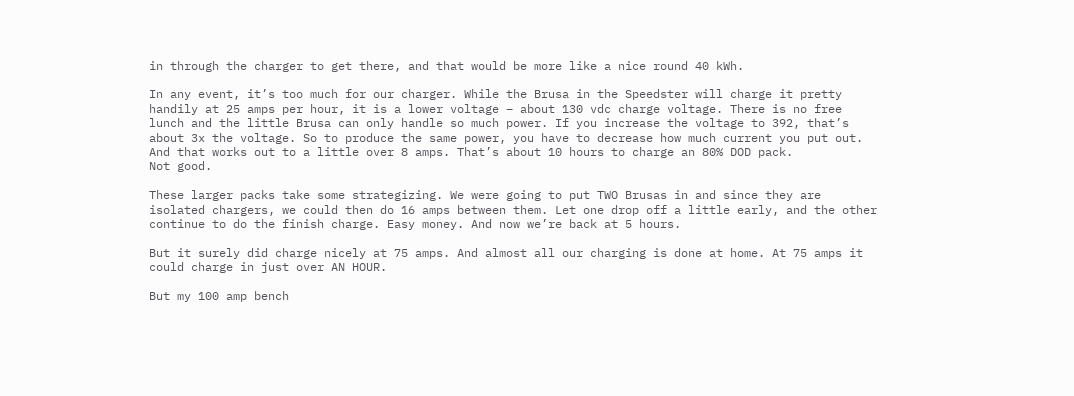in through the charger to get there, and that would be more like a nice round 40 kWh.

In any event, it’s too much for our charger. While the Brusa in the Speedster will charge it pretty handily at 25 amps per hour, it is a lower voltage – about 130 vdc charge voltage. There is no free lunch and the little Brusa can only handle so much power. If you increase the voltage to 392, that’s about 3x the voltage. So to produce the same power, you have to decrease how much current you put out. And that works out to a little over 8 amps. That’s about 10 hours to charge an 80% DOD pack.
Not good.

These larger packs take some strategizing. We were going to put TWO Brusas in and since they are isolated chargers, we could then do 16 amps between them. Let one drop off a little early, and the other continue to do the finish charge. Easy money. And now we’re back at 5 hours.

But it surely did charge nicely at 75 amps. And almost all our charging is done at home. At 75 amps it could charge in just over AN HOUR.

But my 100 amp bench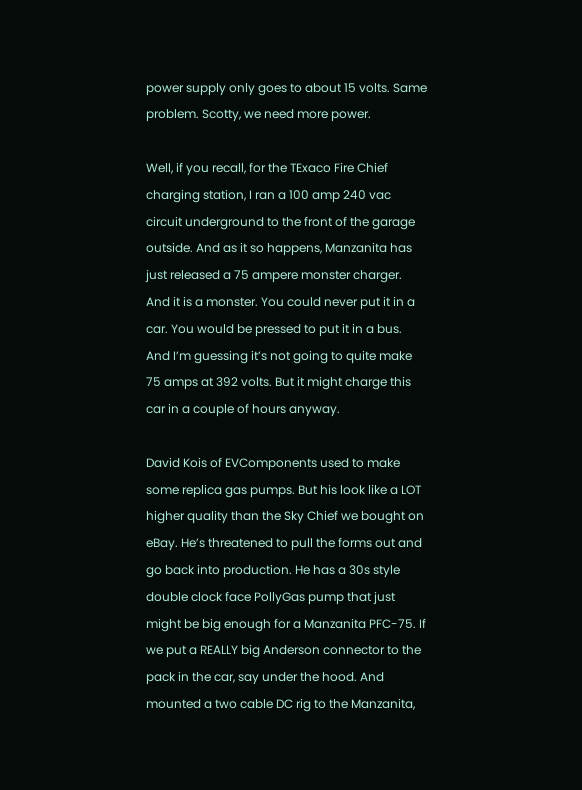power supply only goes to about 15 volts. Same problem. Scotty, we need more power.

Well, if you recall, for the TExaco Fire Chief charging station, I ran a 100 amp 240 vac circuit underground to the front of the garage outside. And as it so happens, Manzanita has just released a 75 ampere monster charger. And it is a monster. You could never put it in a car. You would be pressed to put it in a bus. And I’m guessing it’s not going to quite make 75 amps at 392 volts. But it might charge this car in a couple of hours anyway.

David Kois of EVComponents used to make some replica gas pumps. But his look like a LOT higher quality than the Sky Chief we bought on eBay. He’s threatened to pull the forms out and go back into production. He has a 30s style double clock face PollyGas pump that just might be big enough for a Manzanita PFC-75. If we put a REALLY big Anderson connector to the pack in the car, say under the hood. And mounted a two cable DC rig to the Manzanita,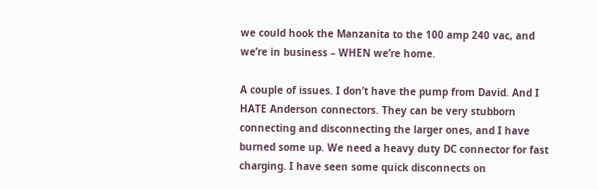we could hook the Manzanita to the 100 amp 240 vac, and we’re in business – WHEN we’re home.

A couple of issues. I don’t have the pump from David. And I HATE Anderson connectors. They can be very stubborn connecting and disconnecting the larger ones, and I have burned some up. We need a heavy duty DC connector for fast charging. I have seen some quick disconnects on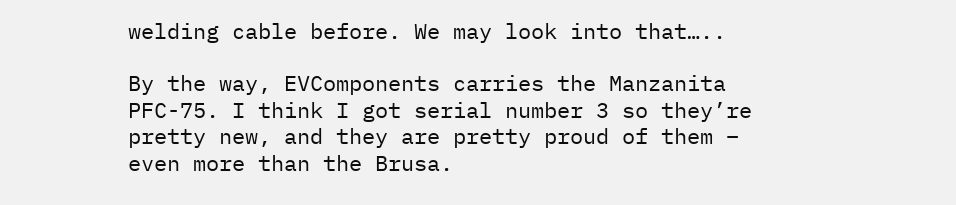welding cable before. We may look into that…..

By the way, EVComponents carries the Manzanita PFC-75. I think I got serial number 3 so they’re pretty new, and they are pretty proud of them – even more than the Brusa.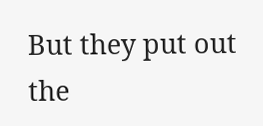But they put out the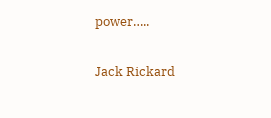power…..

Jack Rickard